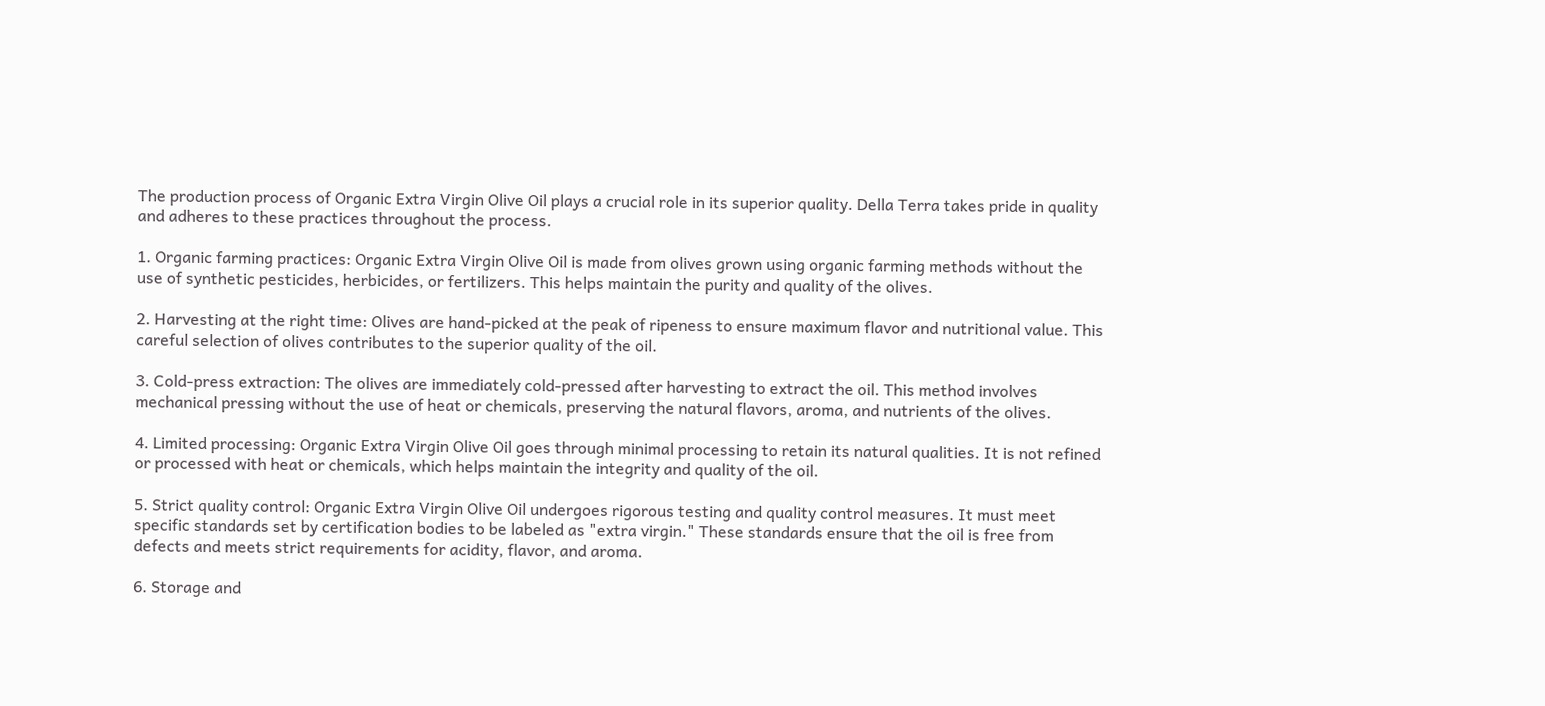The production process of Organic Extra Virgin Olive Oil plays a crucial role in its superior quality. Della Terra takes pride in quality and adheres to these practices throughout the process.

1. Organic farming practices: Organic Extra Virgin Olive Oil is made from olives grown using organic farming methods without the use of synthetic pesticides, herbicides, or fertilizers. This helps maintain the purity and quality of the olives.

2. Harvesting at the right time: Olives are hand-picked at the peak of ripeness to ensure maximum flavor and nutritional value. This careful selection of olives contributes to the superior quality of the oil.

3. Cold-press extraction: The olives are immediately cold-pressed after harvesting to extract the oil. This method involves mechanical pressing without the use of heat or chemicals, preserving the natural flavors, aroma, and nutrients of the olives.

4. Limited processing: Organic Extra Virgin Olive Oil goes through minimal processing to retain its natural qualities. It is not refined or processed with heat or chemicals, which helps maintain the integrity and quality of the oil.

5. Strict quality control: Organic Extra Virgin Olive Oil undergoes rigorous testing and quality control measures. It must meet specific standards set by certification bodies to be labeled as "extra virgin." These standards ensure that the oil is free from defects and meets strict requirements for acidity, flavor, and aroma.

6. Storage and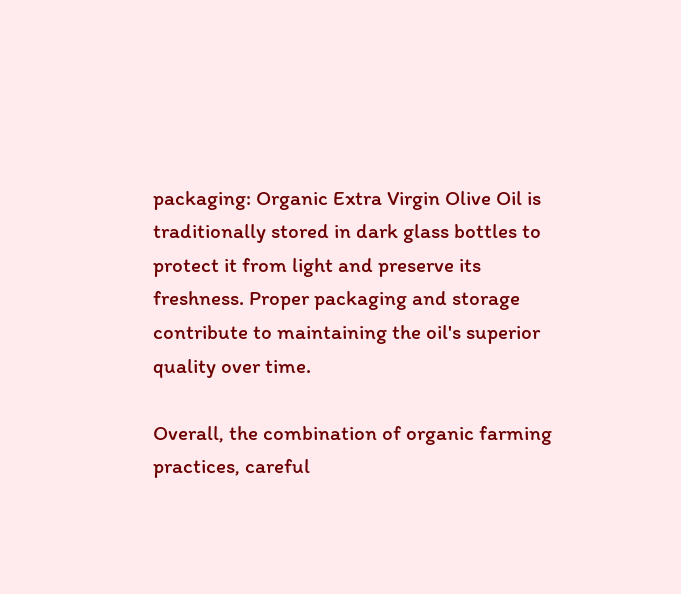packaging: Organic Extra Virgin Olive Oil is traditionally stored in dark glass bottles to protect it from light and preserve its freshness. Proper packaging and storage contribute to maintaining the oil's superior quality over time.

Overall, the combination of organic farming practices, careful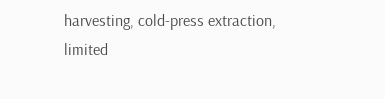harvesting, cold-press extraction, limited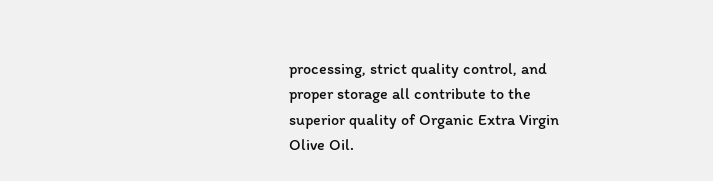processing, strict quality control, and proper storage all contribute to the superior quality of Organic Extra Virgin Olive Oil.